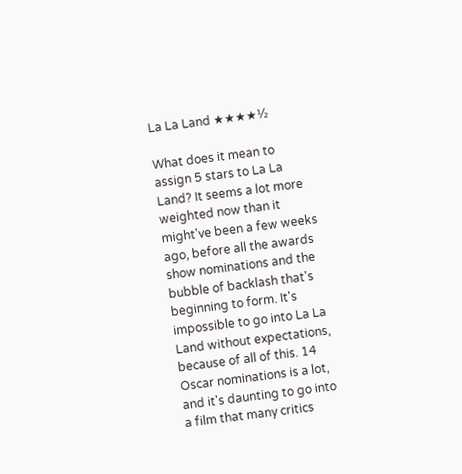La La Land ★★★★½

What does it mean to assign 5 stars to La La Land? It seems a lot more weighted now than it might've been a few weeks ago, before all the awards show nominations and the bubble of backlash that's beginning to form. It's impossible to go into La La Land without expectations, because of all of this. 14 Oscar nominations is a lot, and it's daunting to go into a film that many critics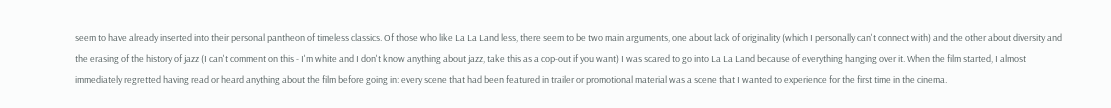seem to have already inserted into their personal pantheon of timeless classics. Of those who like La La Land less, there seem to be two main arguments, one about lack of originality (which I personally can't connect with) and the other about diversity and the erasing of the history of jazz (I can't comment on this - I'm white and I don't know anything about jazz, take this as a cop-out if you want) I was scared to go into La La Land because of everything hanging over it. When the film started, I almost immediately regretted having read or heard anything about the film before going in: every scene that had been featured in trailer or promotional material was a scene that I wanted to experience for the first time in the cinema.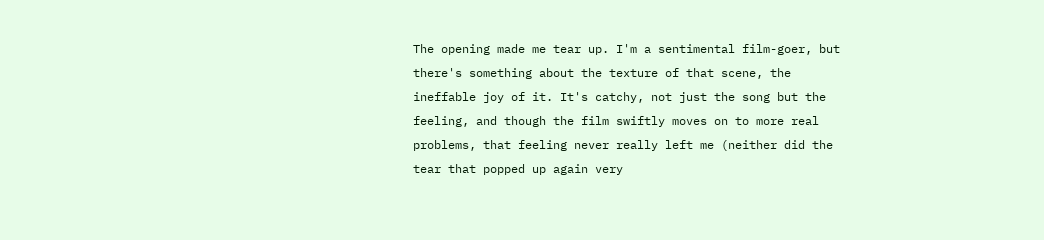The opening made me tear up. I'm a sentimental film-goer, but there's something about the texture of that scene, the ineffable joy of it. It's catchy, not just the song but the feeling, and though the film swiftly moves on to more real problems, that feeling never really left me (neither did the tear that popped up again very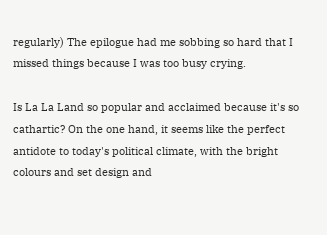regularly) The epilogue had me sobbing so hard that I missed things because I was too busy crying.

Is La La Land so popular and acclaimed because it's so cathartic? On the one hand, it seems like the perfect antidote to today's political climate, with the bright colours and set design and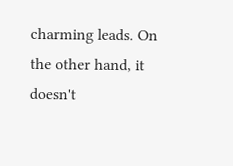charming leads. On the other hand, it doesn't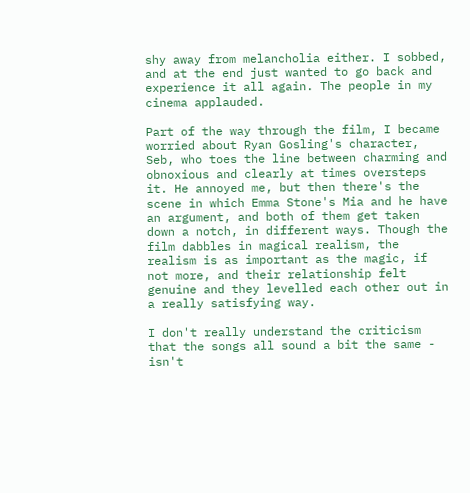shy away from melancholia either. I sobbed, and at the end just wanted to go back and experience it all again. The people in my cinema applauded.

Part of the way through the film, I became worried about Ryan Gosling's character, Seb, who toes the line between charming and obnoxious and clearly at times oversteps it. He annoyed me, but then there's the scene in which Emma Stone's Mia and he have an argument, and both of them get taken down a notch, in different ways. Though the film dabbles in magical realism, the realism is as important as the magic, if not more, and their relationship felt genuine and they levelled each other out in a really satisfying way.

I don't really understand the criticism that the songs all sound a bit the same - isn't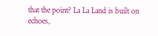that the point? La La Land is built on echoes,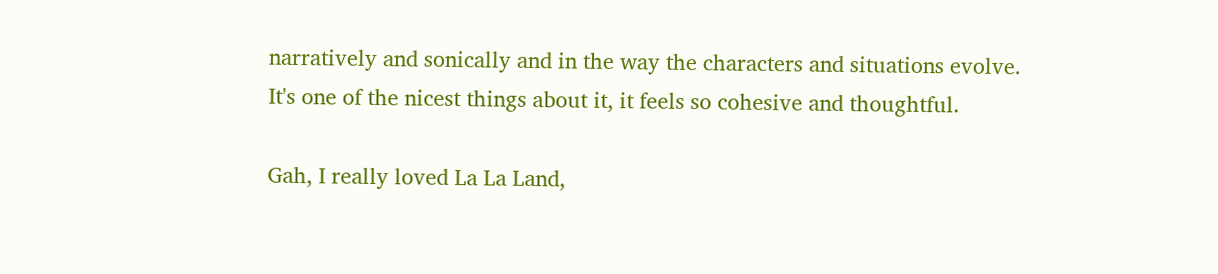narratively and sonically and in the way the characters and situations evolve. It's one of the nicest things about it, it feels so cohesive and thoughtful.

Gah, I really loved La La Land,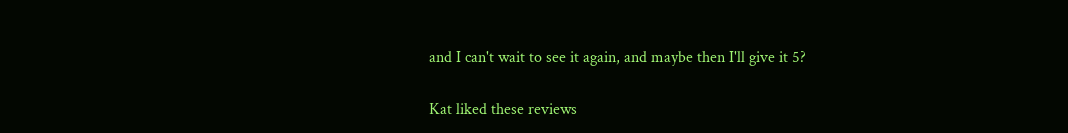and I can't wait to see it again, and maybe then I'll give it 5?

Kat liked these reviews